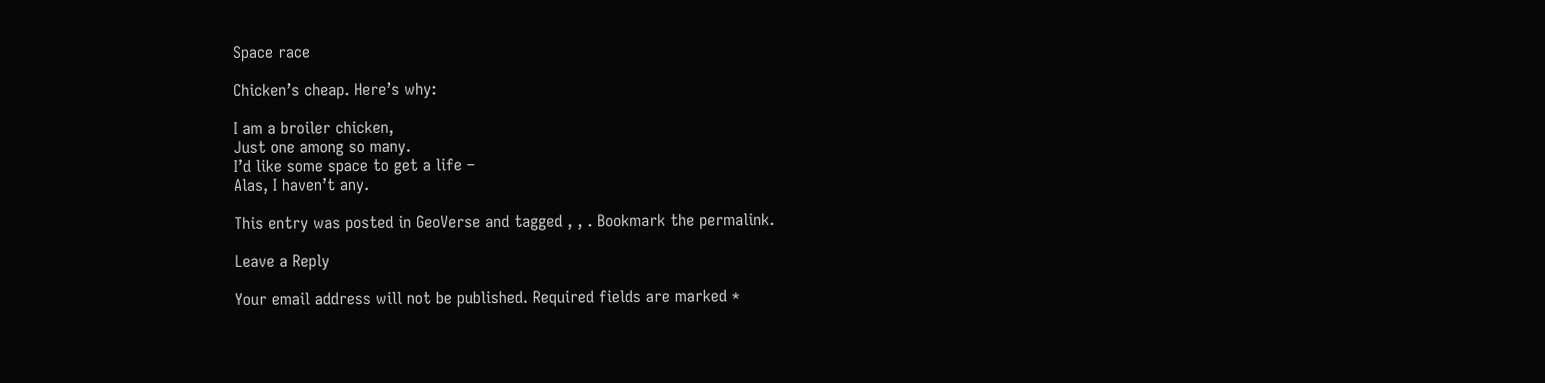Space race

Chicken’s cheap. Here’s why:

I am a broiler chicken,
Just one among so many.
I’d like some space to get a life –
Alas, I haven’t any.

This entry was posted in GeoVerse and tagged , , . Bookmark the permalink.

Leave a Reply

Your email address will not be published. Required fields are marked *